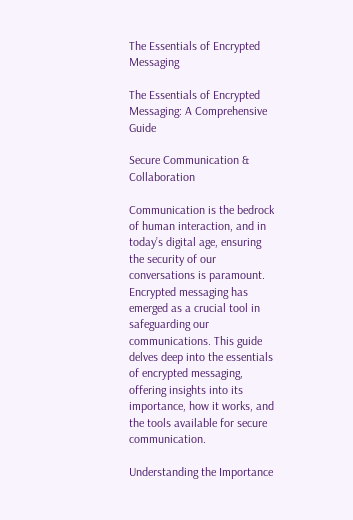The Essentials of Encrypted Messaging

The Essentials of Encrypted Messaging: A Comprehensive Guide

Secure Communication & Collaboration

Communication is the bedrock of human interaction, and in today’s digital age, ensuring the security of our conversations is paramount. Encrypted messaging has emerged as a crucial tool in safeguarding our communications. This guide delves deep into the essentials of encrypted messaging, offering insights into its importance, how it works, and the tools available for secure communication.

Understanding the Importance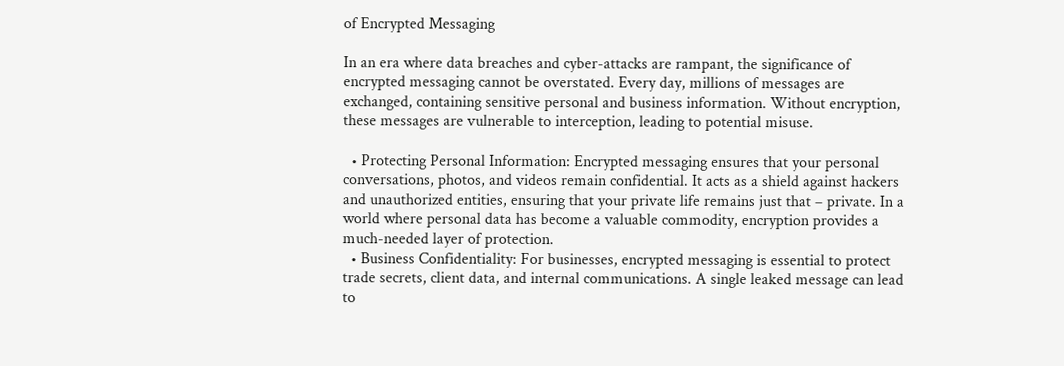of Encrypted Messaging

In an era where data breaches and cyber-attacks are rampant, the significance of encrypted messaging cannot be overstated. Every day, millions of messages are exchanged, containing sensitive personal and business information. Without encryption, these messages are vulnerable to interception, leading to potential misuse.

  • Protecting Personal Information: Encrypted messaging ensures that your personal conversations, photos, and videos remain confidential. It acts as a shield against hackers and unauthorized entities, ensuring that your private life remains just that – private. In a world where personal data has become a valuable commodity, encryption provides a much-needed layer of protection.
  • Business Confidentiality: For businesses, encrypted messaging is essential to protect trade secrets, client data, and internal communications. A single leaked message can lead to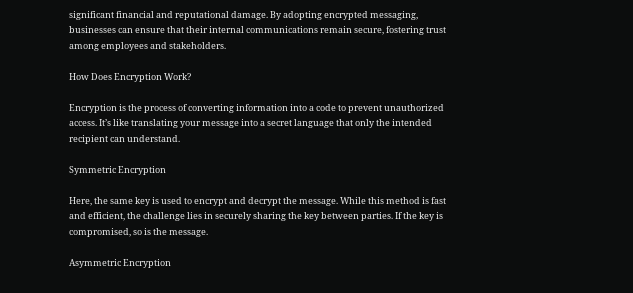significant financial and reputational damage. By adopting encrypted messaging, businesses can ensure that their internal communications remain secure, fostering trust among employees and stakeholders.

How Does Encryption Work?

Encryption is the process of converting information into a code to prevent unauthorized access. It’s like translating your message into a secret language that only the intended recipient can understand.

Symmetric Encryption

Here, the same key is used to encrypt and decrypt the message. While this method is fast and efficient, the challenge lies in securely sharing the key between parties. If the key is compromised, so is the message.

Asymmetric Encryption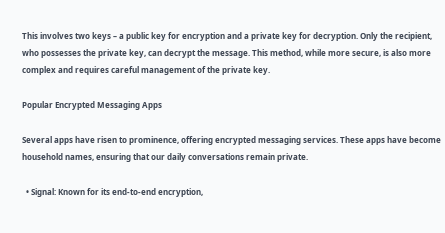This involves two keys – a public key for encryption and a private key for decryption. Only the recipient, who possesses the private key, can decrypt the message. This method, while more secure, is also more complex and requires careful management of the private key.

Popular Encrypted Messaging Apps

Several apps have risen to prominence, offering encrypted messaging services. These apps have become household names, ensuring that our daily conversations remain private.

  • Signal: Known for its end-to-end encryption,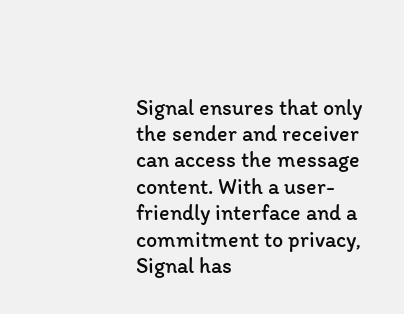Signal ensures that only the sender and receiver can access the message content. With a user-friendly interface and a commitment to privacy, Signal has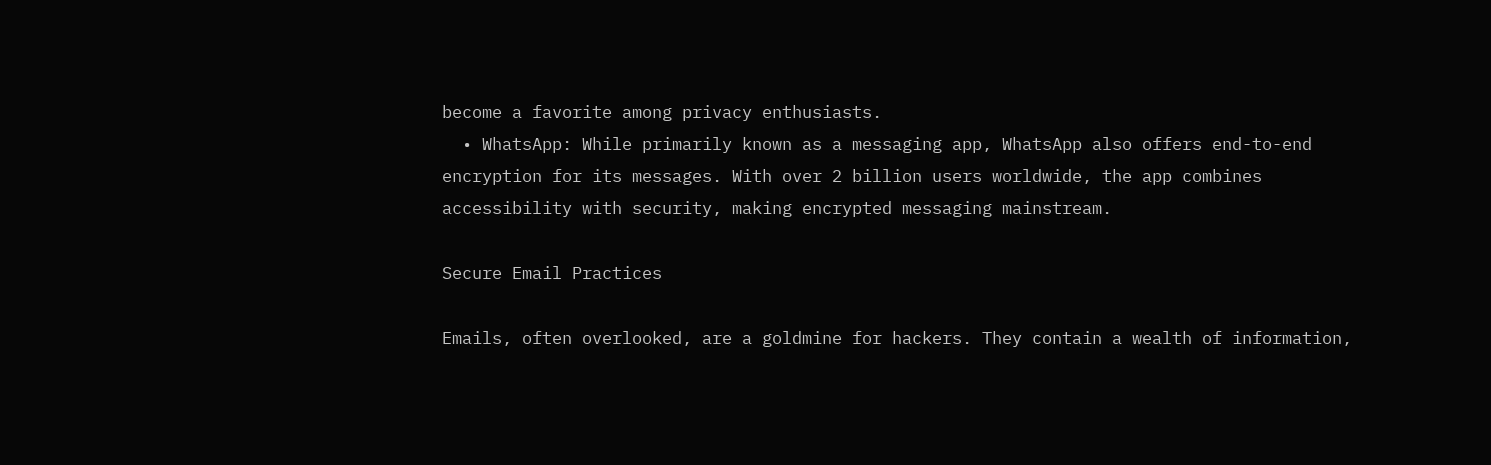become a favorite among privacy enthusiasts.
  • WhatsApp: While primarily known as a messaging app, WhatsApp also offers end-to-end encryption for its messages. With over 2 billion users worldwide, the app combines accessibility with security, making encrypted messaging mainstream.

Secure Email Practices

Emails, often overlooked, are a goldmine for hackers. They contain a wealth of information,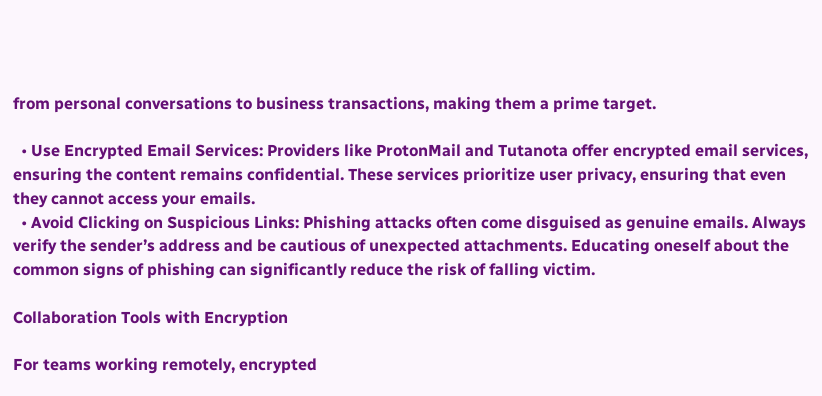from personal conversations to business transactions, making them a prime target.

  • Use Encrypted Email Services: Providers like ProtonMail and Tutanota offer encrypted email services, ensuring the content remains confidential. These services prioritize user privacy, ensuring that even they cannot access your emails.
  • Avoid Clicking on Suspicious Links: Phishing attacks often come disguised as genuine emails. Always verify the sender’s address and be cautious of unexpected attachments. Educating oneself about the common signs of phishing can significantly reduce the risk of falling victim.

Collaboration Tools with Encryption

For teams working remotely, encrypted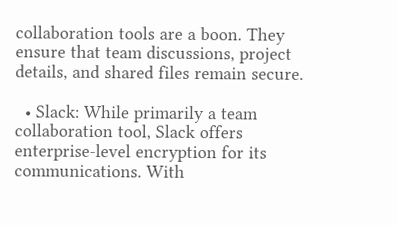collaboration tools are a boon. They ensure that team discussions, project details, and shared files remain secure.

  • Slack: While primarily a team collaboration tool, Slack offers enterprise-level encryption for its communications. With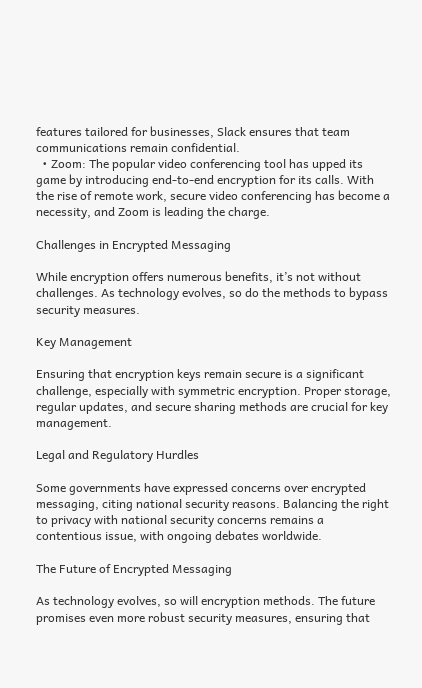features tailored for businesses, Slack ensures that team communications remain confidential.
  • Zoom: The popular video conferencing tool has upped its game by introducing end-to-end encryption for its calls. With the rise of remote work, secure video conferencing has become a necessity, and Zoom is leading the charge.

Challenges in Encrypted Messaging

While encryption offers numerous benefits, it’s not without challenges. As technology evolves, so do the methods to bypass security measures.

Key Management

Ensuring that encryption keys remain secure is a significant challenge, especially with symmetric encryption. Proper storage, regular updates, and secure sharing methods are crucial for key management.

Legal and Regulatory Hurdles

Some governments have expressed concerns over encrypted messaging, citing national security reasons. Balancing the right to privacy with national security concerns remains a contentious issue, with ongoing debates worldwide.

The Future of Encrypted Messaging

As technology evolves, so will encryption methods. The future promises even more robust security measures, ensuring that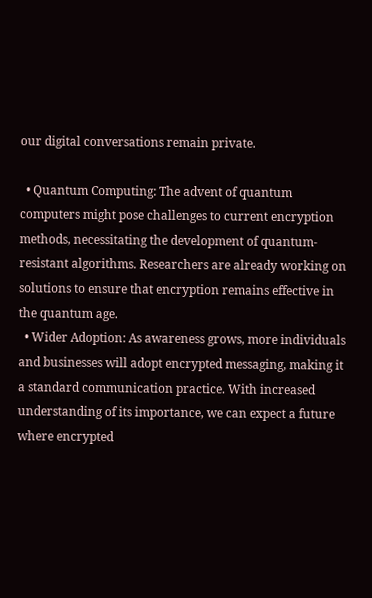our digital conversations remain private.

  • Quantum Computing: The advent of quantum computers might pose challenges to current encryption methods, necessitating the development of quantum-resistant algorithms. Researchers are already working on solutions to ensure that encryption remains effective in the quantum age.
  • Wider Adoption: As awareness grows, more individuals and businesses will adopt encrypted messaging, making it a standard communication practice. With increased understanding of its importance, we can expect a future where encrypted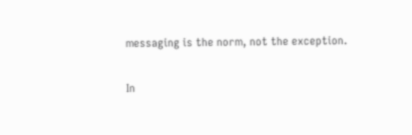messaging is the norm, not the exception.

In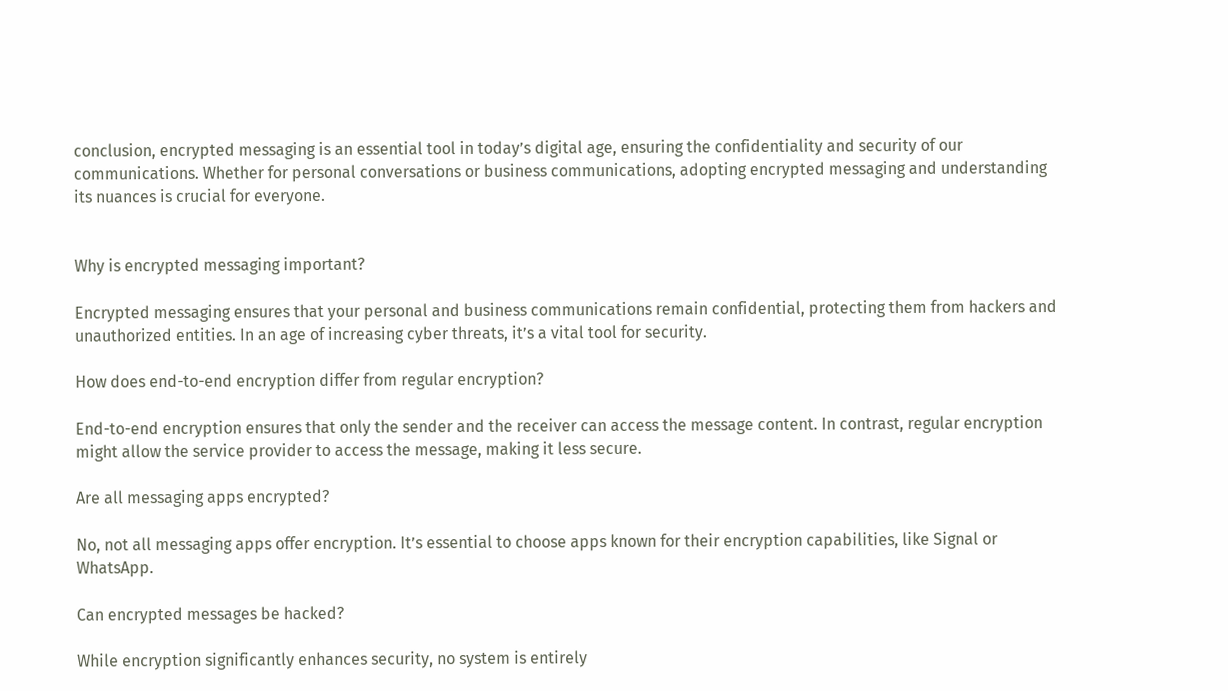conclusion, encrypted messaging is an essential tool in today’s digital age, ensuring the confidentiality and security of our communications. Whether for personal conversations or business communications, adopting encrypted messaging and understanding its nuances is crucial for everyone.


Why is encrypted messaging important?

Encrypted messaging ensures that your personal and business communications remain confidential, protecting them from hackers and unauthorized entities. In an age of increasing cyber threats, it’s a vital tool for security.

How does end-to-end encryption differ from regular encryption?

End-to-end encryption ensures that only the sender and the receiver can access the message content. In contrast, regular encryption might allow the service provider to access the message, making it less secure.

Are all messaging apps encrypted?

No, not all messaging apps offer encryption. It’s essential to choose apps known for their encryption capabilities, like Signal or WhatsApp.

Can encrypted messages be hacked?

While encryption significantly enhances security, no system is entirely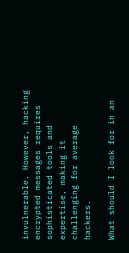invulnerable. However, hacking encrypted messages requires sophisticated tools and expertise, making it challenging for average hackers.

What should I look for in an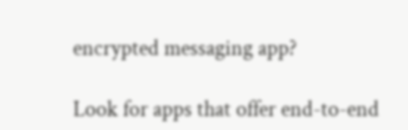encrypted messaging app?

Look for apps that offer end-to-end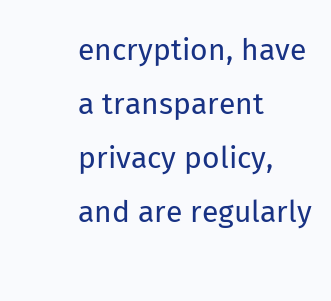encryption, have a transparent privacy policy, and are regularly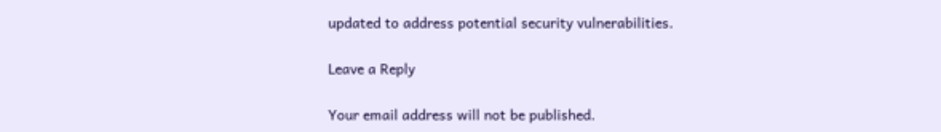updated to address potential security vulnerabilities.

Leave a Reply

Your email address will not be published.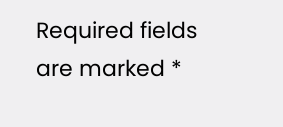Required fields are marked *